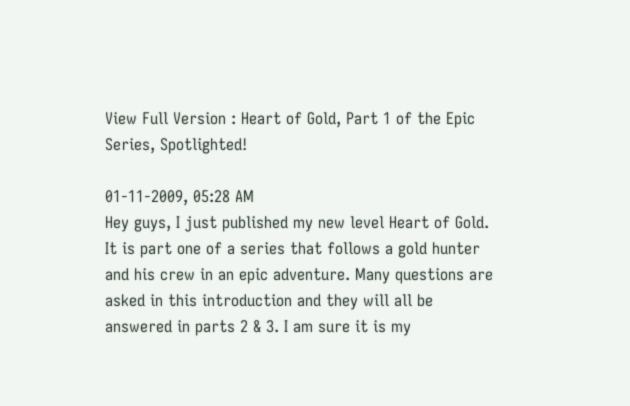View Full Version : Heart of Gold, Part 1 of the Epic Series, Spotlighted!

01-11-2009, 05:28 AM
Hey guys, I just published my new level Heart of Gold. It is part one of a series that follows a gold hunter and his crew in an epic adventure. Many questions are asked in this introduction and they will all be answered in parts 2 & 3. I am sure it is my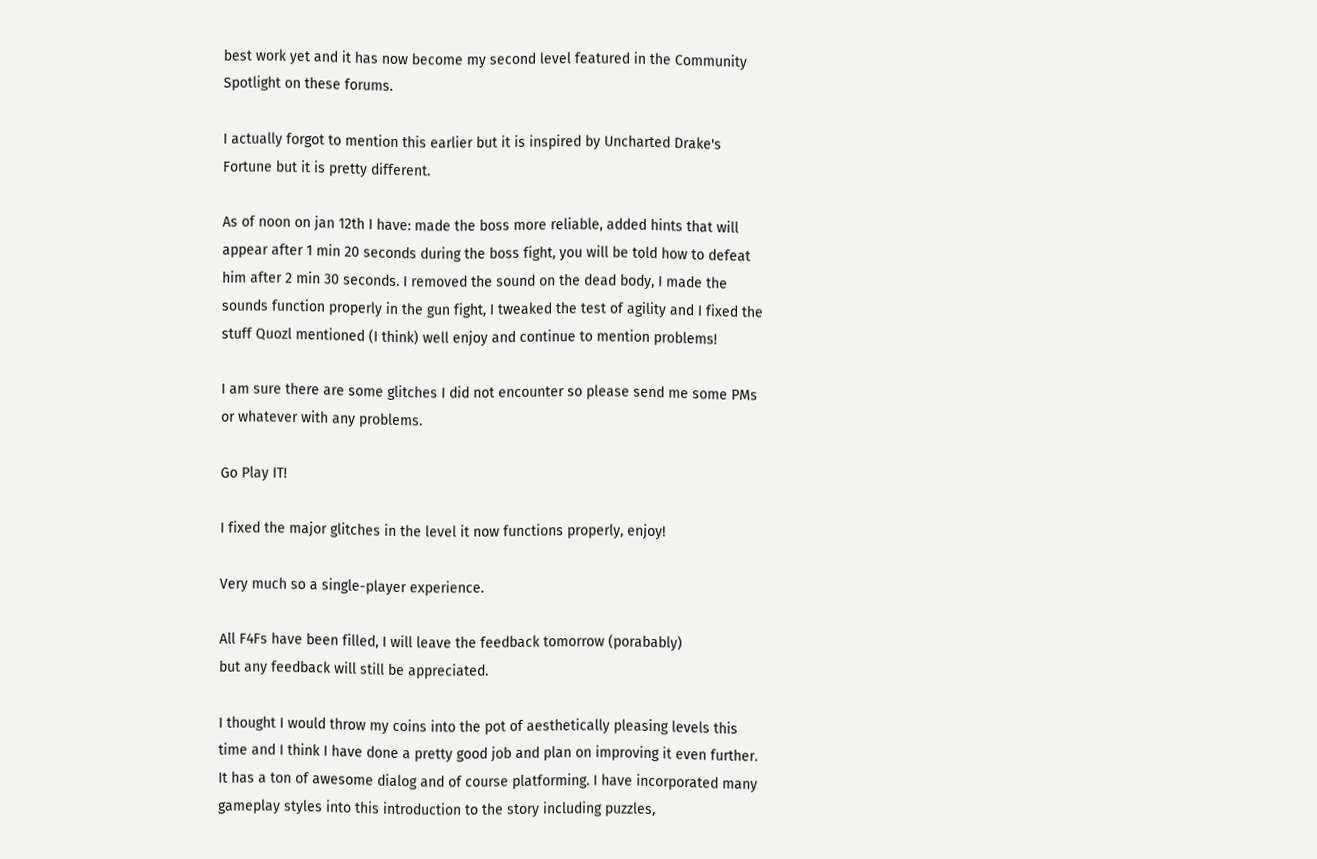best work yet and it has now become my second level featured in the Community Spotlight on these forums.

I actually forgot to mention this earlier but it is inspired by Uncharted Drake's Fortune but it is pretty different.

As of noon on jan 12th I have: made the boss more reliable, added hints that will appear after 1 min 20 seconds during the boss fight, you will be told how to defeat him after 2 min 30 seconds. I removed the sound on the dead body, I made the sounds function properly in the gun fight, I tweaked the test of agility and I fixed the stuff Quozl mentioned (I think) well enjoy and continue to mention problems!

I am sure there are some glitches I did not encounter so please send me some PMs or whatever with any problems.

Go Play IT!

I fixed the major glitches in the level it now functions properly, enjoy!

Very much so a single-player experience.

All F4Fs have been filled, I will leave the feedback tomorrow (porabably)
but any feedback will still be appreciated.

I thought I would throw my coins into the pot of aesthetically pleasing levels this time and I think I have done a pretty good job and plan on improving it even further. It has a ton of awesome dialog and of course platforming. I have incorporated many gameplay styles into this introduction to the story including puzzles,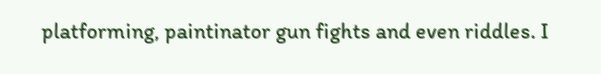platforming, paintinator gun fights and even riddles. I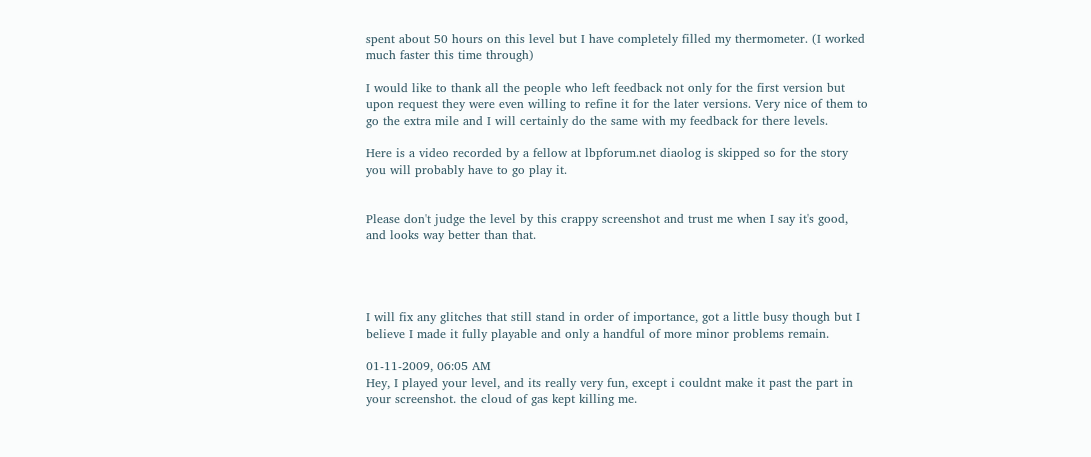spent about 50 hours on this level but I have completely filled my thermometer. (I worked much faster this time through)

I would like to thank all the people who left feedback not only for the first version but upon request they were even willing to refine it for the later versions. Very nice of them to go the extra mile and I will certainly do the same with my feedback for there levels.

Here is a video recorded by a fellow at lbpforum.net diaolog is skipped so for the story you will probably have to go play it.


Please don't judge the level by this crappy screenshot and trust me when I say it's good, and looks way better than that.




I will fix any glitches that still stand in order of importance, got a little busy though but I believe I made it fully playable and only a handful of more minor problems remain.

01-11-2009, 06:05 AM
Hey, I played your level, and its really very fun, except i couldnt make it past the part in your screenshot. the cloud of gas kept killing me.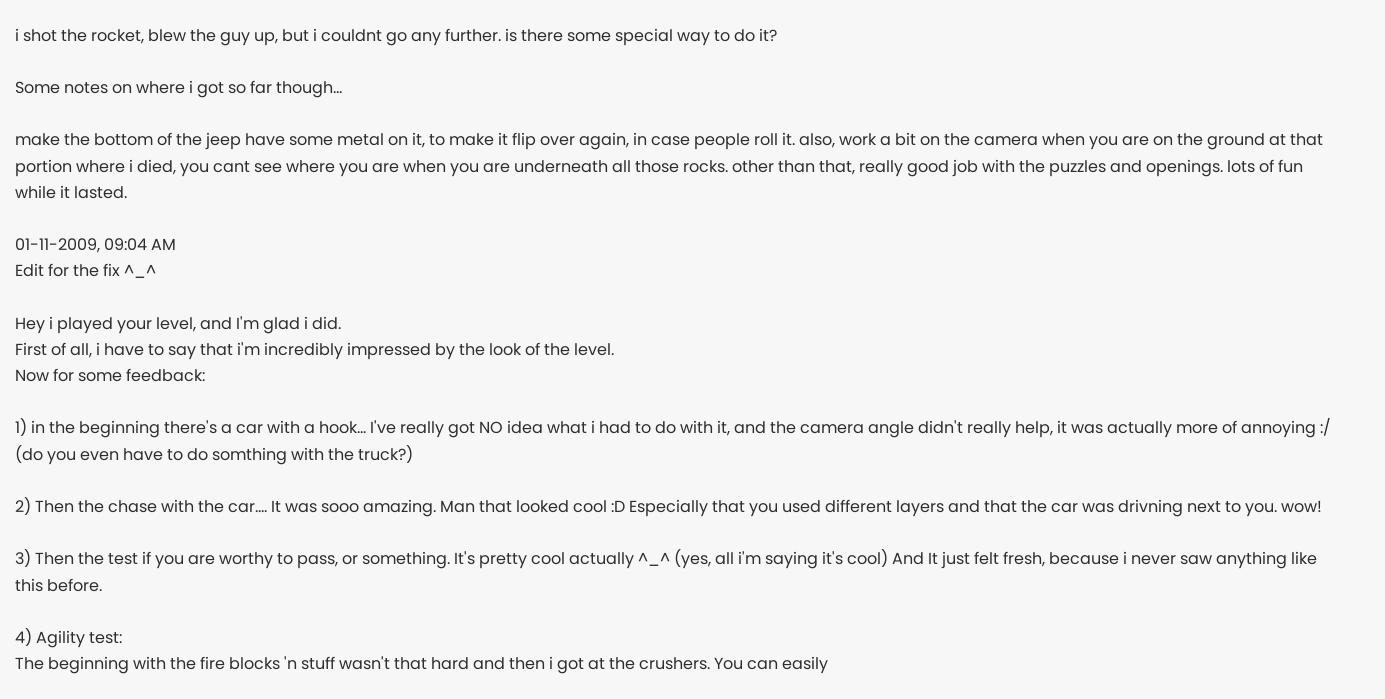i shot the rocket, blew the guy up, but i couldnt go any further. is there some special way to do it?

Some notes on where i got so far though...

make the bottom of the jeep have some metal on it, to make it flip over again, in case people roll it. also, work a bit on the camera when you are on the ground at that portion where i died, you cant see where you are when you are underneath all those rocks. other than that, really good job with the puzzles and openings. lots of fun while it lasted.

01-11-2009, 09:04 AM
Edit for the fix ^_^

Hey i played your level, and I'm glad i did.
First of all, i have to say that i'm incredibly impressed by the look of the level.
Now for some feedback:

1) in the beginning there's a car with a hook... I've really got NO idea what i had to do with it, and the camera angle didn't really help, it was actually more of annoying :/ (do you even have to do somthing with the truck?)

2) Then the chase with the car.... It was sooo amazing. Man that looked cool :D Especially that you used different layers and that the car was drivning next to you. wow!

3) Then the test if you are worthy to pass, or something. It's pretty cool actually ^_^ (yes, all i'm saying it's cool) And It just felt fresh, because i never saw anything like this before.

4) Agility test:
The beginning with the fire blocks 'n stuff wasn't that hard and then i got at the crushers. You can easily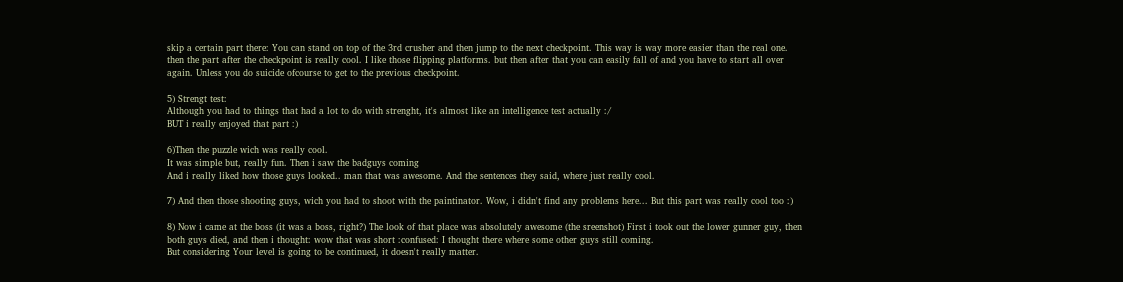skip a certain part there: You can stand on top of the 3rd crusher and then jump to the next checkpoint. This way is way more easier than the real one. then the part after the checkpoint is really cool. I like those flipping platforms. but then after that you can easily fall of and you have to start all over again. Unless you do suicide ofcourse to get to the previous checkpoint.

5) Strengt test:
Although you had to things that had a lot to do with strenght, it's almost like an intelligence test actually :/
BUT i really enjoyed that part :)

6)Then the puzzle wich was really cool.
It was simple but, really fun. Then i saw the badguys coming
And i really liked how those guys looked.. man that was awesome. And the sentences they said, where just really cool.

7) And then those shooting guys, wich you had to shoot with the paintinator. Wow, i didn't find any problems here... But this part was really cool too :)

8) Now i came at the boss (it was a boss, right?) The look of that place was absolutely awesome (the sreenshot) First i took out the lower gunner guy, then both guys died, and then i thought: wow that was short :confused: I thought there where some other guys still coming.
But considering Your level is going to be continued, it doesn't really matter.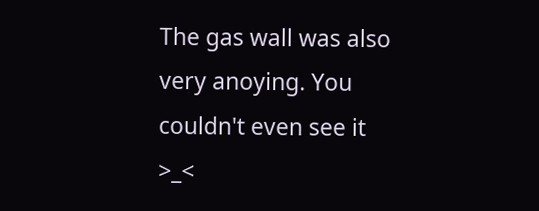The gas wall was also very anoying. You couldn't even see it >_<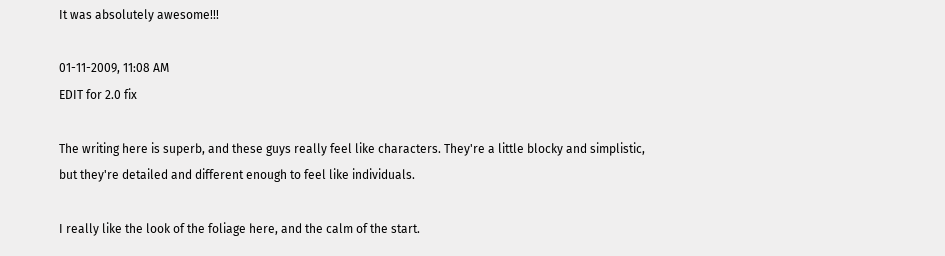It was absolutely awesome!!!

01-11-2009, 11:08 AM
EDIT for 2.0 fix

The writing here is superb, and these guys really feel like characters. They're a little blocky and simplistic, but they're detailed and different enough to feel like individuals.

I really like the look of the foliage here, and the calm of the start.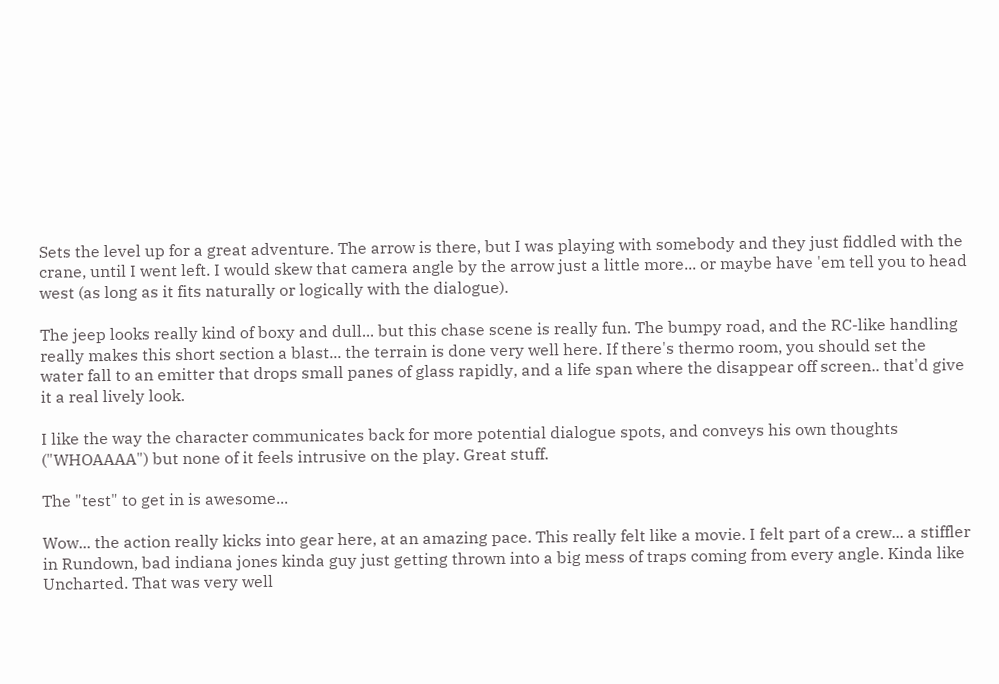Sets the level up for a great adventure. The arrow is there, but I was playing with somebody and they just fiddled with the crane, until I went left. I would skew that camera angle by the arrow just a little more... or maybe have 'em tell you to head west (as long as it fits naturally or logically with the dialogue).

The jeep looks really kind of boxy and dull... but this chase scene is really fun. The bumpy road, and the RC-like handling really makes this short section a blast... the terrain is done very well here. If there's thermo room, you should set the water fall to an emitter that drops small panes of glass rapidly, and a life span where the disappear off screen.. that'd give it a real lively look.

I like the way the character communicates back for more potential dialogue spots, and conveys his own thoughts ("WHOAAAA") but none of it feels intrusive on the play. Great stuff.

The "test" to get in is awesome...

Wow... the action really kicks into gear here, at an amazing pace. This really felt like a movie. I felt part of a crew... a stiffler in Rundown, bad indiana jones kinda guy just getting thrown into a big mess of traps coming from every angle. Kinda like Uncharted. That was very well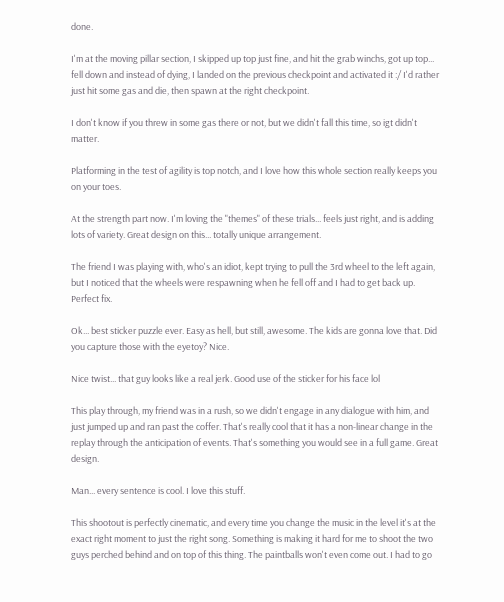done.

I'm at the moving pillar section, I skipped up top just fine, and hit the grab winchs, got up top... fell down and instead of dying, I landed on the previous checkpoint and activated it :/ I'd rather just hit some gas and die, then spawn at the right checkpoint.

I don't know if you threw in some gas there or not, but we didn't fall this time, so igt didn't matter.

Platforming in the test of agility is top notch, and I love how this whole section really keeps you on your toes.

At the strength part now. I'm loving the "themes" of these trials... feels just right, and is adding lots of variety. Great design on this... totally unique arrangement.

The friend I was playing with, who's an idiot, kept trying to pull the 3rd wheel to the left again, but I noticed that the wheels were respawning when he fell off and I had to get back up. Perfect fix.

Ok... best sticker puzzle ever. Easy as hell, but still, awesome. The kids are gonna love that. Did you capture those with the eyetoy? Nice.

Nice twist... that guy looks like a real jerk. Good use of the sticker for his face lol

This play through, my friend was in a rush, so we didn't engage in any dialogue with him, and just jumped up and ran past the coffer. That's really cool that it has a non-linear change in the replay through the anticipation of events. That's something you would see in a full game. Great design.

Man... every sentence is cool. I love this stuff.

This shootout is perfectly cinematic, and every time you change the music in the level it's at the exact right moment to just the right song. Something is making it hard for me to shoot the two guys perched behind and on top of this thing. The paintballs won't even come out. I had to go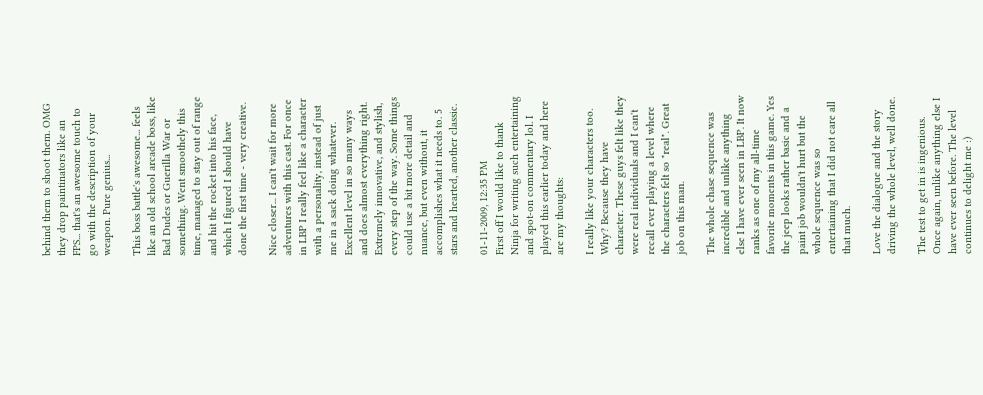behind them to shoot them. OMG they drop paintinators like an FPS... that's an awesome touch to go with the description of your weapon. Pure genius...

This boss battle's awesome... feels like an old school arcade boss, like Bad Dudes or Guerilla War or something. Went smoothely this time, managed to stay out of range and hit the rocket into his face, which I figured I should have done the first time - very creative.

Nice closer... I can't wait for more adventures with this cast. For once in LBP I really feel like a character with a personality, instead of just me in a sack doing whatever. Excellent level in so many ways and does almost everything right. Extremely innovative, and stylish, every step of the way. Some things could use a bit more detail and nuance, but even without, it accomplishes what it needs to. 5 stars and hearted, another classic.

01-11-2009, 12:35 PM
First off I would like to thank Ninja for writing such entertaining and spot-on commentary lol. I played this earlier today and here are my thoughts:

I really like your characters too. Why? Because they have character. These guys felt like they were real individuals and I can't recall ever playing a level where the characters felt so "real". Great job on this man.

The whole chase sequence was incredible and unlike anything else I have ever seen in LBP. It now ranks as one of my all-time favorite moments in this game. Yes the jeep looks rather basic and a paint job wouldn't hurt but the whole sequence was so entertaining that I did not care all that much.

Love the dialogue and the story driving the whole level, well done.

The test to get in is ingenious. Once again, unlike anything else I have ever seen before. The level continues to delight me :)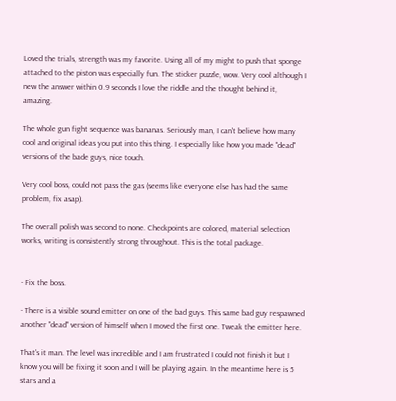Loved the trials, strength was my favorite. Using all of my might to push that sponge attached to the piston was especially fun. The sticker puzzle, wow. Very cool although I new the answer within 0.9 seconds I love the riddle and the thought behind it, amazing.

The whole gun fight sequence was bananas. Seriously man, I can't believe how many cool and original ideas you put into this thing. I especially like how you made "dead" versions of the bade guys, nice touch.

Very cool boss, could not pass the gas (seems like everyone else has had the same problem, fix asap).

The overall polish was second to none. Checkpoints are colored, material selection works, writing is consistently strong throughout. This is the total package.


- Fix the boss.

- There is a visible sound emitter on one of the bad guys. This same bad guy respawned another "dead" version of himself when I moved the first one. Tweak the emitter here.

That's it man. The level was incredible and I am frustrated I could not finish it but I know you will be fixing it soon and I will be playing again. In the meantime here is 5 stars and a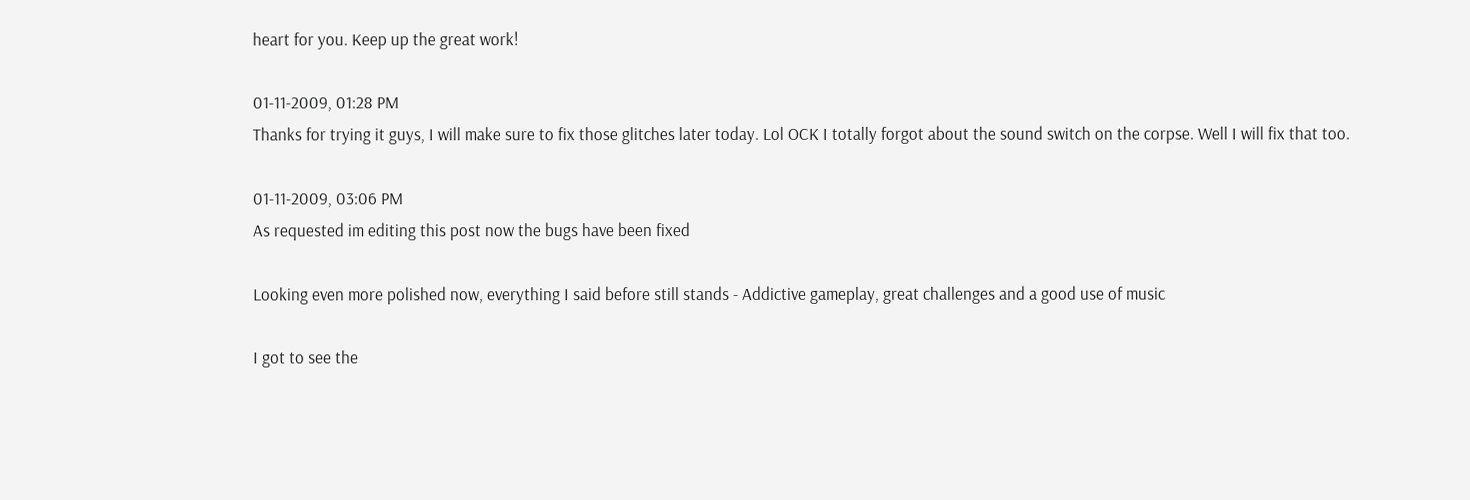heart for you. Keep up the great work!

01-11-2009, 01:28 PM
Thanks for trying it guys, I will make sure to fix those glitches later today. Lol OCK I totally forgot about the sound switch on the corpse. Well I will fix that too.

01-11-2009, 03:06 PM
As requested im editing this post now the bugs have been fixed

Looking even more polished now, everything I said before still stands - Addictive gameplay, great challenges and a good use of music

I got to see the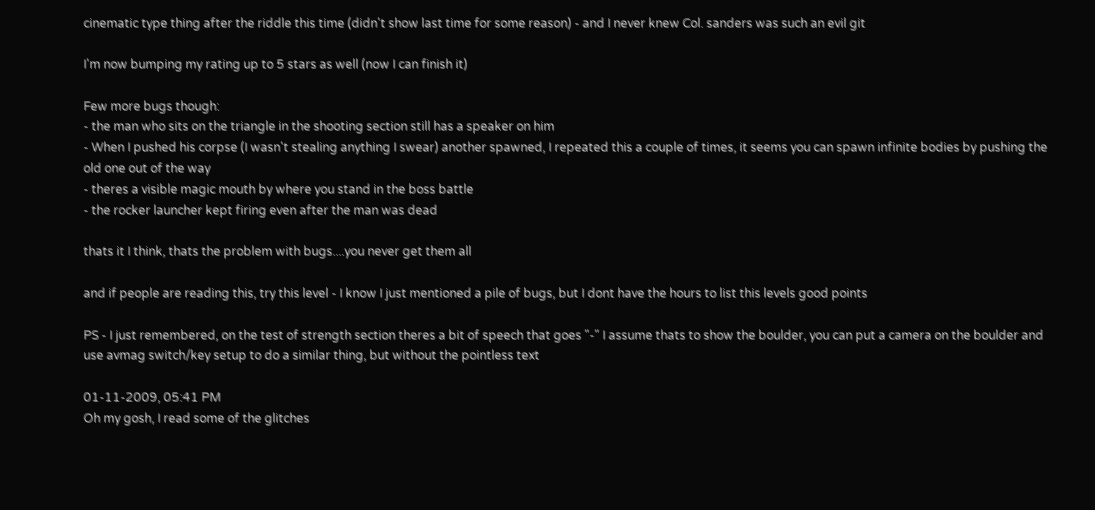cinematic type thing after the riddle this time (didn't show last time for some reason) - and I never knew Col. sanders was such an evil git

I'm now bumping my rating up to 5 stars as well (now I can finish it)

Few more bugs though:
- the man who sits on the triangle in the shooting section still has a speaker on him
- When I pushed his corpse (I wasn't stealing anything I swear) another spawned, I repeated this a couple of times, it seems you can spawn infinite bodies by pushing the old one out of the way
- theres a visible magic mouth by where you stand in the boss battle
- the rocker launcher kept firing even after the man was dead

thats it I think, thats the problem with bugs....you never get them all

and if people are reading this, try this level - I know I just mentioned a pile of bugs, but I dont have the hours to list this levels good points

PS - I just remembered, on the test of strength section theres a bit of speech that goes "-" I assume thats to show the boulder, you can put a camera on the boulder and use avmag switch/key setup to do a similar thing, but without the pointless text

01-11-2009, 05:41 PM
Oh my gosh, I read some of the glitches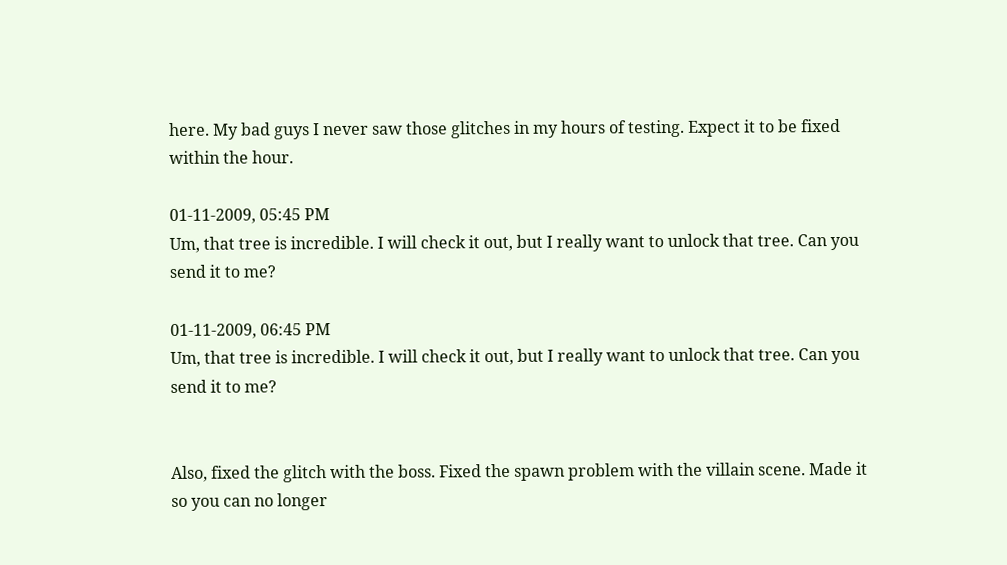here. My bad guys I never saw those glitches in my hours of testing. Expect it to be fixed within the hour.

01-11-2009, 05:45 PM
Um, that tree is incredible. I will check it out, but I really want to unlock that tree. Can you send it to me?

01-11-2009, 06:45 PM
Um, that tree is incredible. I will check it out, but I really want to unlock that tree. Can you send it to me?


Also, fixed the glitch with the boss. Fixed the spawn problem with the villain scene. Made it so you can no longer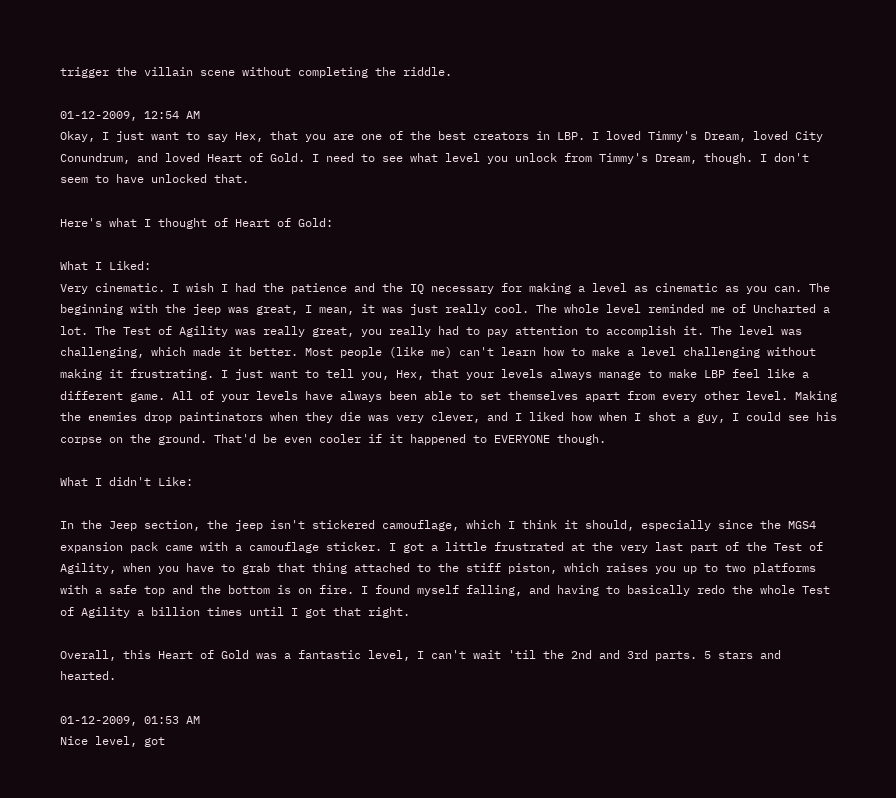trigger the villain scene without completing the riddle.

01-12-2009, 12:54 AM
Okay, I just want to say Hex, that you are one of the best creators in LBP. I loved Timmy's Dream, loved City Conundrum, and loved Heart of Gold. I need to see what level you unlock from Timmy's Dream, though. I don't seem to have unlocked that.

Here's what I thought of Heart of Gold:

What I Liked:
Very cinematic. I wish I had the patience and the IQ necessary for making a level as cinematic as you can. The beginning with the jeep was great, I mean, it was just really cool. The whole level reminded me of Uncharted a lot. The Test of Agility was really great, you really had to pay attention to accomplish it. The level was challenging, which made it better. Most people (like me) can't learn how to make a level challenging without making it frustrating. I just want to tell you, Hex, that your levels always manage to make LBP feel like a different game. All of your levels have always been able to set themselves apart from every other level. Making the enemies drop paintinators when they die was very clever, and I liked how when I shot a guy, I could see his corpse on the ground. That'd be even cooler if it happened to EVERYONE though.

What I didn't Like:

In the Jeep section, the jeep isn't stickered camouflage, which I think it should, especially since the MGS4 expansion pack came with a camouflage sticker. I got a little frustrated at the very last part of the Test of Agility, when you have to grab that thing attached to the stiff piston, which raises you up to two platforms with a safe top and the bottom is on fire. I found myself falling, and having to basically redo the whole Test of Agility a billion times until I got that right.

Overall, this Heart of Gold was a fantastic level, I can't wait 'til the 2nd and 3rd parts. 5 stars and hearted.

01-12-2009, 01:53 AM
Nice level, got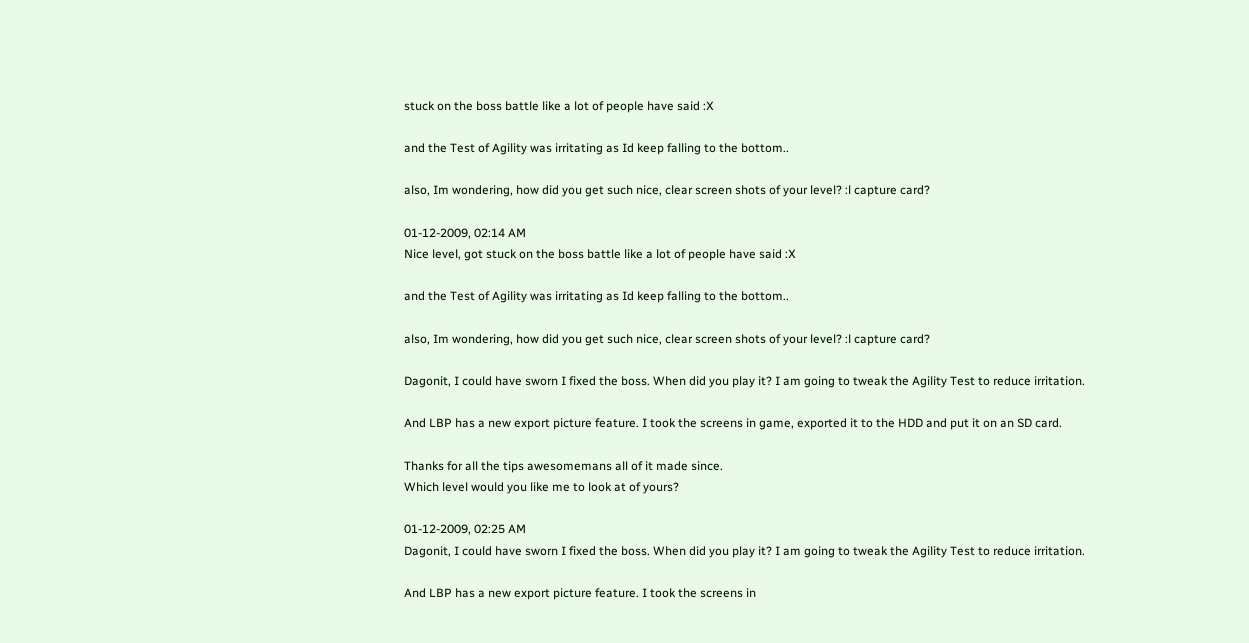stuck on the boss battle like a lot of people have said :X

and the Test of Agility was irritating as Id keep falling to the bottom..

also, Im wondering, how did you get such nice, clear screen shots of your level? :l capture card?

01-12-2009, 02:14 AM
Nice level, got stuck on the boss battle like a lot of people have said :X

and the Test of Agility was irritating as Id keep falling to the bottom..

also, Im wondering, how did you get such nice, clear screen shots of your level? :l capture card?

Dagonit, I could have sworn I fixed the boss. When did you play it? I am going to tweak the Agility Test to reduce irritation.

And LBP has a new export picture feature. I took the screens in game, exported it to the HDD and put it on an SD card.

Thanks for all the tips awesomemans all of it made since.
Which level would you like me to look at of yours?

01-12-2009, 02:25 AM
Dagonit, I could have sworn I fixed the boss. When did you play it? I am going to tweak the Agility Test to reduce irritation.

And LBP has a new export picture feature. I took the screens in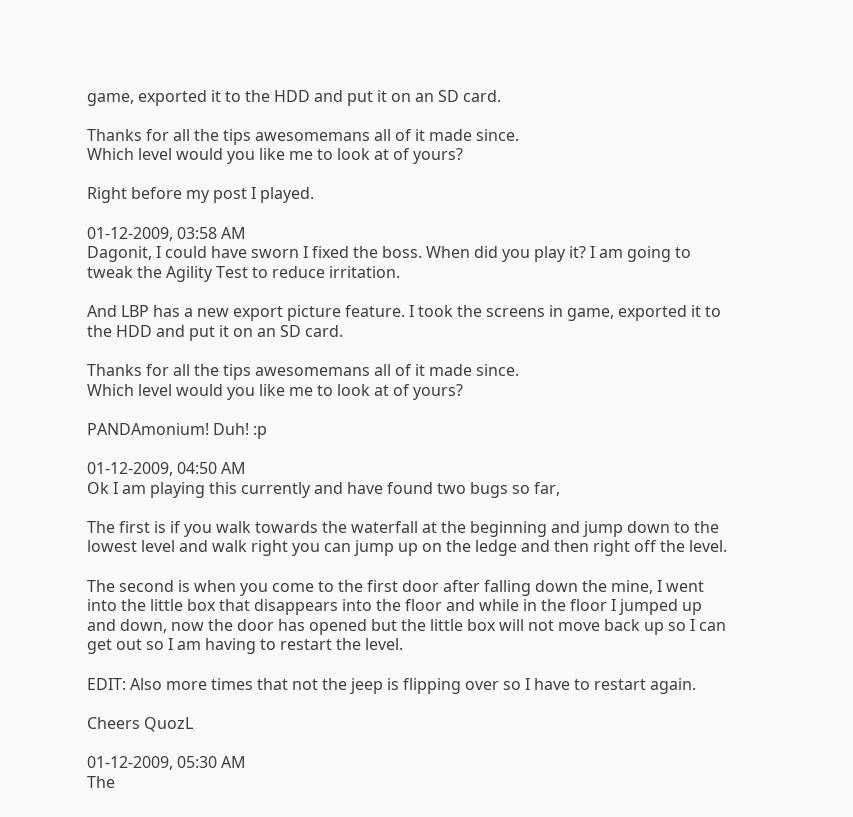game, exported it to the HDD and put it on an SD card.

Thanks for all the tips awesomemans all of it made since.
Which level would you like me to look at of yours?

Right before my post I played.

01-12-2009, 03:58 AM
Dagonit, I could have sworn I fixed the boss. When did you play it? I am going to tweak the Agility Test to reduce irritation.

And LBP has a new export picture feature. I took the screens in game, exported it to the HDD and put it on an SD card.

Thanks for all the tips awesomemans all of it made since.
Which level would you like me to look at of yours?

PANDAmonium! Duh! :p

01-12-2009, 04:50 AM
Ok I am playing this currently and have found two bugs so far,

The first is if you walk towards the waterfall at the beginning and jump down to the lowest level and walk right you can jump up on the ledge and then right off the level.

The second is when you come to the first door after falling down the mine, I went into the little box that disappears into the floor and while in the floor I jumped up and down, now the door has opened but the little box will not move back up so I can get out so I am having to restart the level.

EDIT: Also more times that not the jeep is flipping over so I have to restart again.

Cheers QuozL

01-12-2009, 05:30 AM
The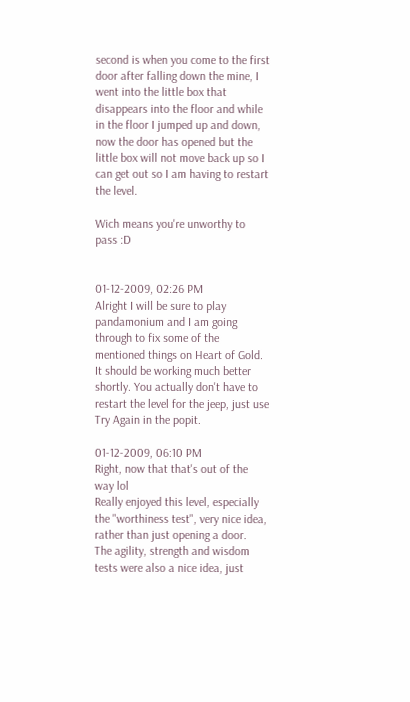second is when you come to the first door after falling down the mine, I went into the little box that disappears into the floor and while in the floor I jumped up and down, now the door has opened but the little box will not move back up so I can get out so I am having to restart the level.

Wich means you're unworthy to pass :D


01-12-2009, 02:26 PM
Alright I will be sure to play pandamonium and I am going through to fix some of the mentioned things on Heart of Gold. It should be working much better shortly. You actually don't have to restart the level for the jeep, just use Try Again in the popit.

01-12-2009, 06:10 PM
Right, now that that's out of the way lol
Really enjoyed this level, especially the "worthiness test", very nice idea, rather than just opening a door.
The agility, strength and wisdom tests were also a nice idea, just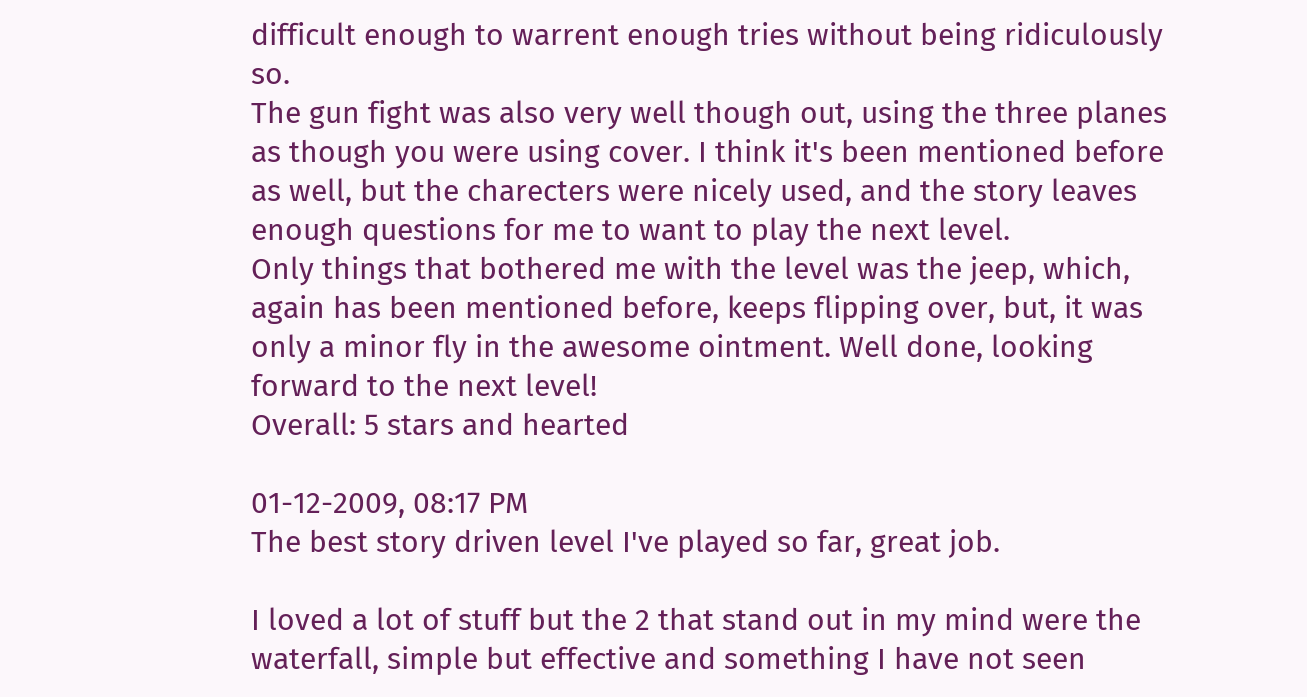difficult enough to warrent enough tries without being ridiculously so.
The gun fight was also very well though out, using the three planes as though you were using cover. I think it's been mentioned before as well, but the charecters were nicely used, and the story leaves enough questions for me to want to play the next level.
Only things that bothered me with the level was the jeep, which, again has been mentioned before, keeps flipping over, but, it was only a minor fly in the awesome ointment. Well done, looking forward to the next level!
Overall: 5 stars and hearted

01-12-2009, 08:17 PM
The best story driven level I've played so far, great job.

I loved a lot of stuff but the 2 that stand out in my mind were the waterfall, simple but effective and something I have not seen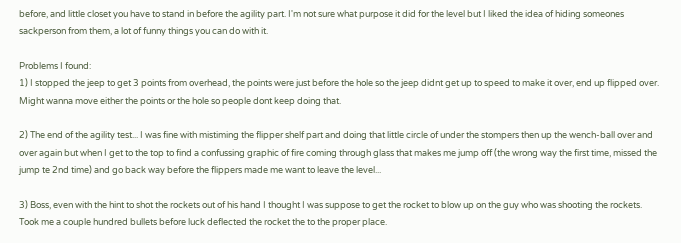before, and little closet you have to stand in before the agility part. I'm not sure what purpose it did for the level but I liked the idea of hiding someones sackperson from them, a lot of funny things you can do with it.

Problems I found:
1) I stopped the jeep to get 3 points from overhead, the points were just before the hole so the jeep didnt get up to speed to make it over, end up flipped over. Might wanna move either the points or the hole so people dont keep doing that.

2) The end of the agility test... I was fine with mistiming the flipper shelf part and doing that little circle of under the stompers then up the wench-ball over and over again but when I get to the top to find a confussing graphic of fire coming through glass that makes me jump off (the wrong way the first time, missed the jump te 2nd time) and go back way before the flippers made me want to leave the level...

3) Boss, even with the hint to shot the rockets out of his hand I thought I was suppose to get the rocket to blow up on the guy who was shooting the rockets. Took me a couple hundred bullets before luck deflected the rocket the to the proper place.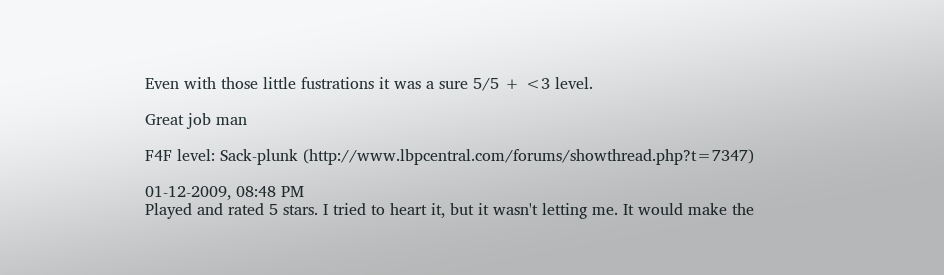Even with those little fustrations it was a sure 5/5 + <3 level.

Great job man

F4F level: Sack-plunk (http://www.lbpcentral.com/forums/showthread.php?t=7347)

01-12-2009, 08:48 PM
Played and rated 5 stars. I tried to heart it, but it wasn't letting me. It would make the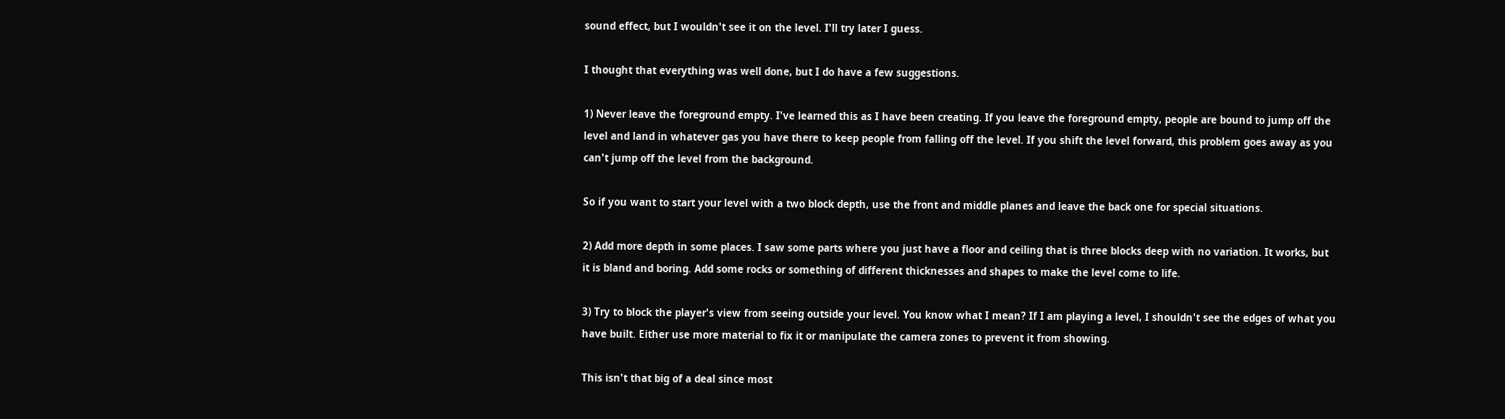sound effect, but I wouldn't see it on the level. I'll try later I guess.

I thought that everything was well done, but I do have a few suggestions.

1) Never leave the foreground empty. I've learned this as I have been creating. If you leave the foreground empty, people are bound to jump off the level and land in whatever gas you have there to keep people from falling off the level. If you shift the level forward, this problem goes away as you can't jump off the level from the background.

So if you want to start your level with a two block depth, use the front and middle planes and leave the back one for special situations.

2) Add more depth in some places. I saw some parts where you just have a floor and ceiling that is three blocks deep with no variation. It works, but it is bland and boring. Add some rocks or something of different thicknesses and shapes to make the level come to life.

3) Try to block the player's view from seeing outside your level. You know what I mean? If I am playing a level, I shouldn't see the edges of what you have built. Either use more material to fix it or manipulate the camera zones to prevent it from showing.

This isn't that big of a deal since most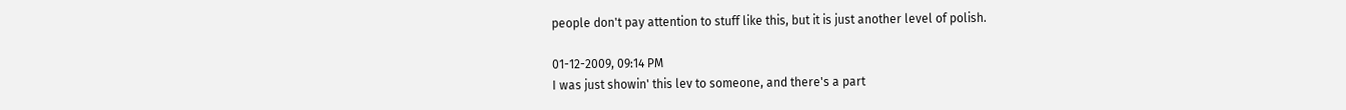people don't pay attention to stuff like this, but it is just another level of polish.

01-12-2009, 09:14 PM
I was just showin' this lev to someone, and there's a part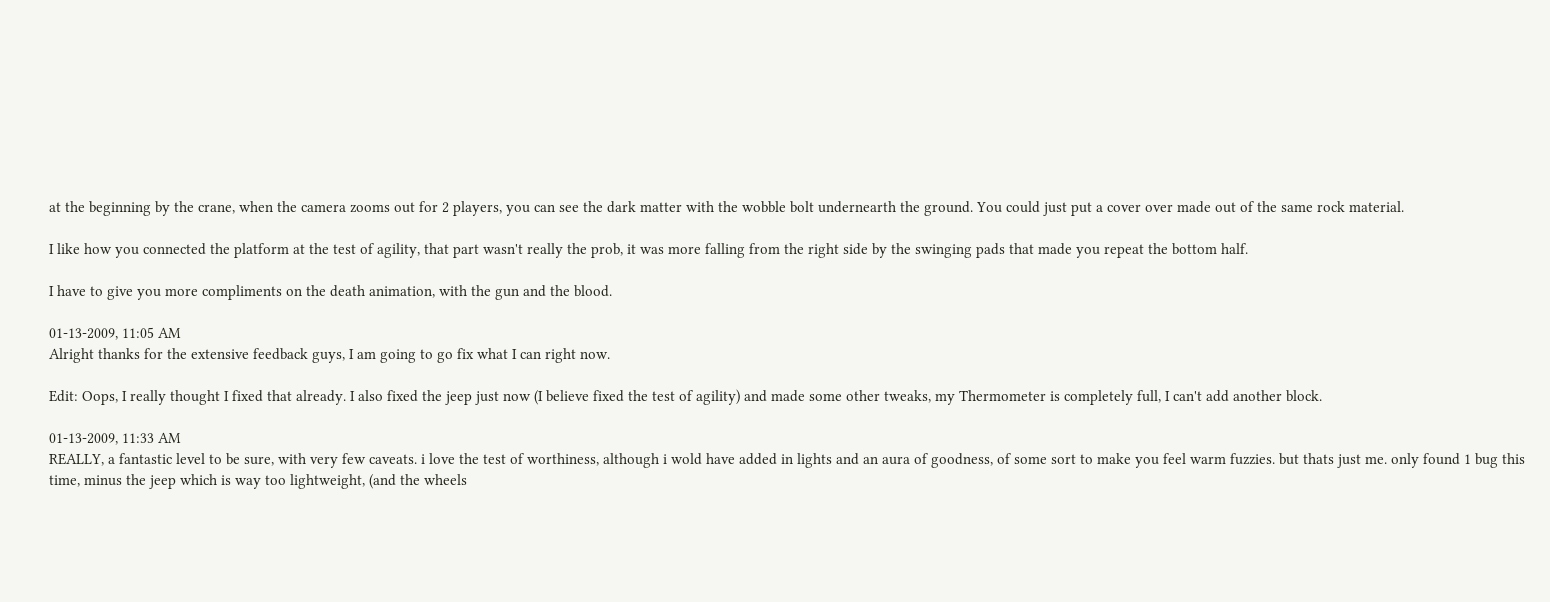at the beginning by the crane, when the camera zooms out for 2 players, you can see the dark matter with the wobble bolt undernearth the ground. You could just put a cover over made out of the same rock material.

I like how you connected the platform at the test of agility, that part wasn't really the prob, it was more falling from the right side by the swinging pads that made you repeat the bottom half.

I have to give you more compliments on the death animation, with the gun and the blood.

01-13-2009, 11:05 AM
Alright thanks for the extensive feedback guys, I am going to go fix what I can right now.

Edit: Oops, I really thought I fixed that already. I also fixed the jeep just now (I believe fixed the test of agility) and made some other tweaks, my Thermometer is completely full, I can't add another block.

01-13-2009, 11:33 AM
REALLY, a fantastic level to be sure, with very few caveats. i love the test of worthiness, although i wold have added in lights and an aura of goodness, of some sort to make you feel warm fuzzies. but thats just me. only found 1 bug this time, minus the jeep which is way too lightweight, (and the wheels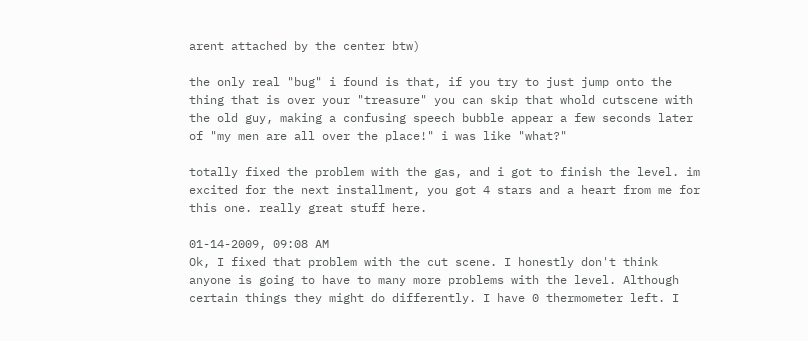arent attached by the center btw)

the only real "bug" i found is that, if you try to just jump onto the thing that is over your "treasure" you can skip that whold cutscene with the old guy, making a confusing speech bubble appear a few seconds later of "my men are all over the place!" i was like "what?"

totally fixed the problem with the gas, and i got to finish the level. im excited for the next installment, you got 4 stars and a heart from me for this one. really great stuff here.

01-14-2009, 09:08 AM
Ok, I fixed that problem with the cut scene. I honestly don't think anyone is going to have to many more problems with the level. Although certain things they might do differently. I have 0 thermometer left. I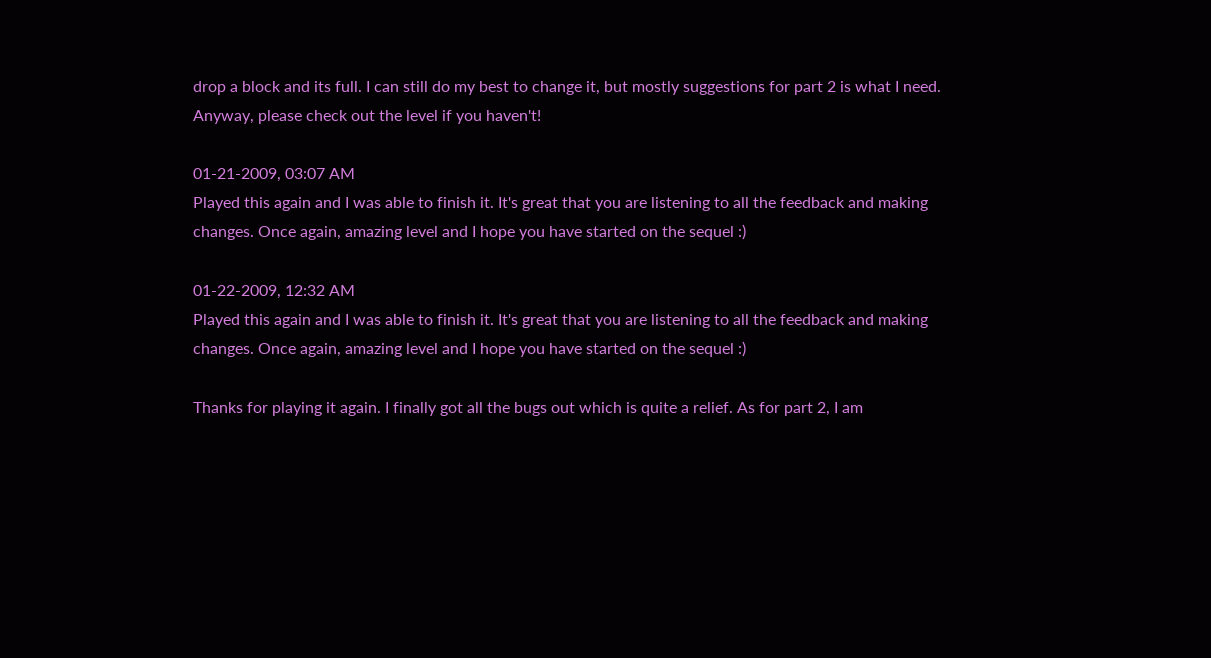drop a block and its full. I can still do my best to change it, but mostly suggestions for part 2 is what I need. Anyway, please check out the level if you haven't!

01-21-2009, 03:07 AM
Played this again and I was able to finish it. It's great that you are listening to all the feedback and making changes. Once again, amazing level and I hope you have started on the sequel :)

01-22-2009, 12:32 AM
Played this again and I was able to finish it. It's great that you are listening to all the feedback and making changes. Once again, amazing level and I hope you have started on the sequel :)

Thanks for playing it again. I finally got all the bugs out which is quite a relief. As for part 2, I am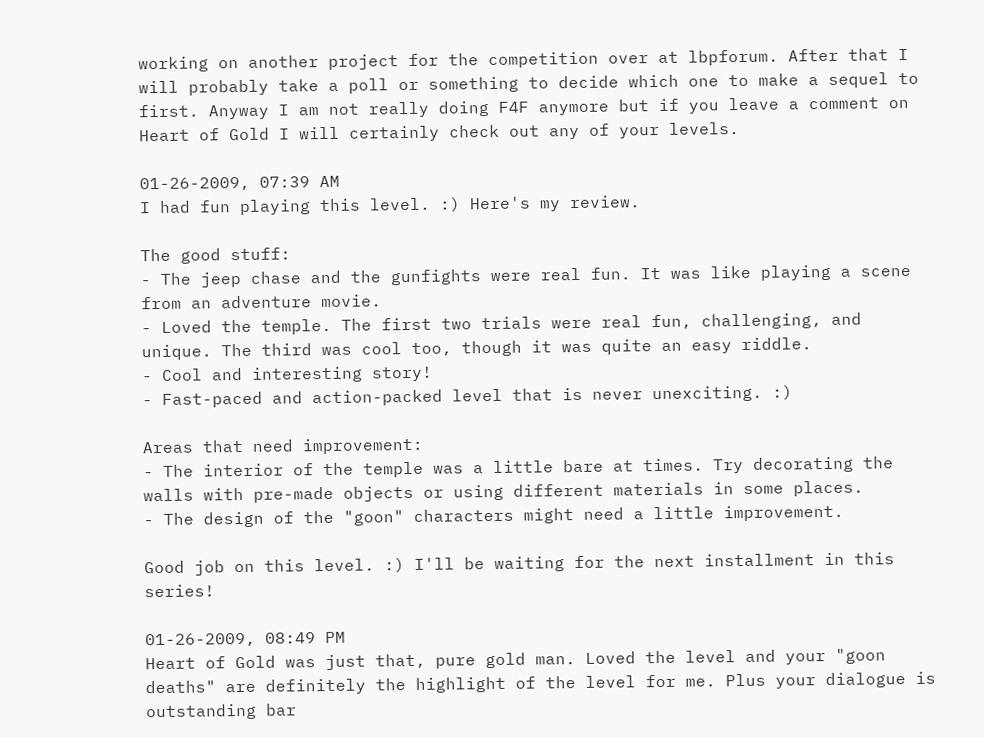working on another project for the competition over at lbpforum. After that I will probably take a poll or something to decide which one to make a sequel to first. Anyway I am not really doing F4F anymore but if you leave a comment on Heart of Gold I will certainly check out any of your levels.

01-26-2009, 07:39 AM
I had fun playing this level. :) Here's my review.

The good stuff:
- The jeep chase and the gunfights were real fun. It was like playing a scene from an adventure movie.
- Loved the temple. The first two trials were real fun, challenging, and unique. The third was cool too, though it was quite an easy riddle.
- Cool and interesting story!
- Fast-paced and action-packed level that is never unexciting. :)

Areas that need improvement:
- The interior of the temple was a little bare at times. Try decorating the walls with pre-made objects or using different materials in some places.
- The design of the "goon" characters might need a little improvement.

Good job on this level. :) I'll be waiting for the next installment in this series!

01-26-2009, 08:49 PM
Heart of Gold was just that, pure gold man. Loved the level and your "goon deaths" are definitely the highlight of the level for me. Plus your dialogue is outstanding bar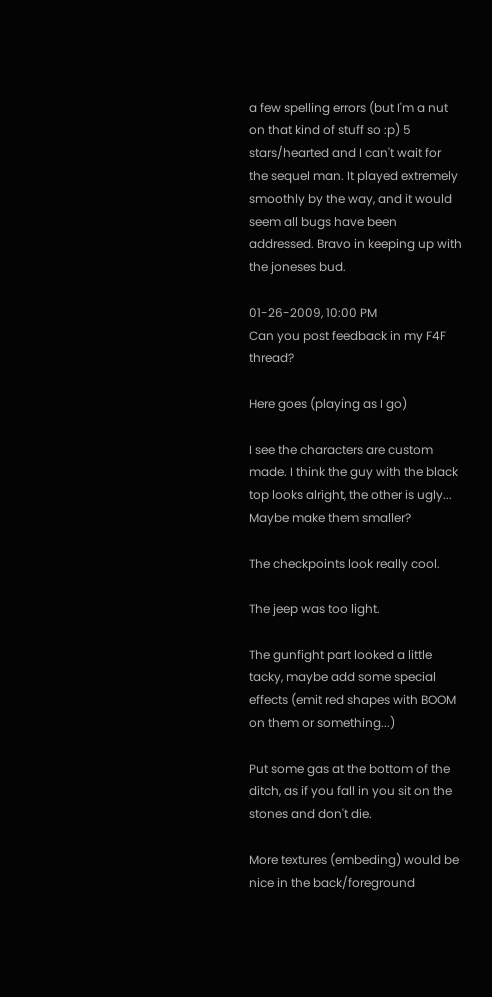a few spelling errors (but I'm a nut on that kind of stuff so :p) 5 stars/hearted and I can't wait for the sequel man. It played extremely smoothly by the way, and it would seem all bugs have been addressed. Bravo in keeping up with the joneses bud.

01-26-2009, 10:00 PM
Can you post feedback in my F4F thread?

Here goes (playing as I go)

I see the characters are custom made. I think the guy with the black top looks alright, the other is ugly... Maybe make them smaller?

The checkpoints look really cool.

The jeep was too light.

The gunfight part looked a little tacky, maybe add some special effects (emit red shapes with BOOM on them or something...)

Put some gas at the bottom of the ditch, as if you fall in you sit on the stones and don't die.

More textures (embeding) would be nice in the back/foreground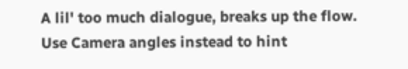A lil' too much dialogue, breaks up the flow. Use Camera angles instead to hint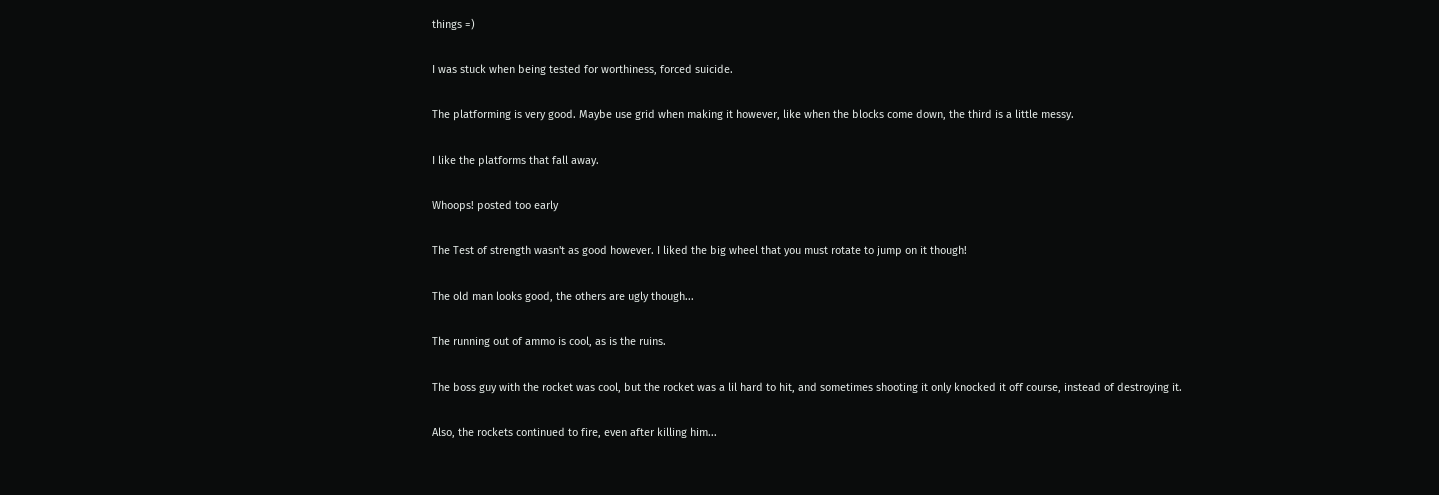things =)

I was stuck when being tested for worthiness, forced suicide.

The platforming is very good. Maybe use grid when making it however, like when the blocks come down, the third is a little messy.

I like the platforms that fall away.

Whoops! posted too early

The Test of strength wasn't as good however. I liked the big wheel that you must rotate to jump on it though!

The old man looks good, the others are ugly though...

The running out of ammo is cool, as is the ruins.

The boss guy with the rocket was cool, but the rocket was a lil hard to hit, and sometimes shooting it only knocked it off course, instead of destroying it.

Also, the rockets continued to fire, even after killing him...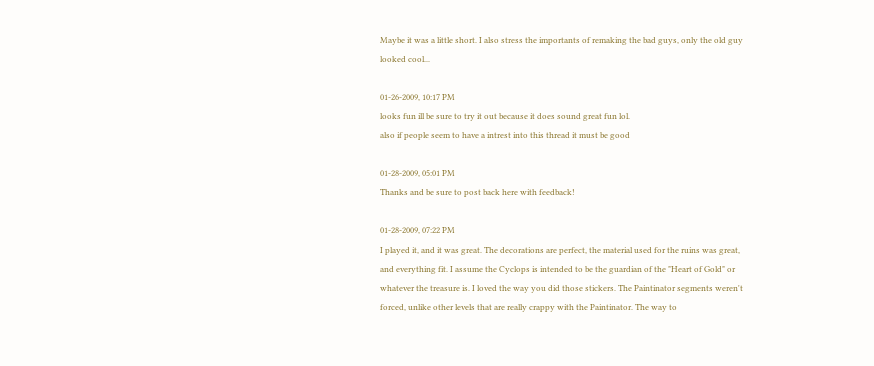Maybe it was a little short. I also stress the importants of remaking the bad guys, only the old guy looked cool...

01-26-2009, 10:17 PM
looks fun ill be sure to try it out because it does sound great fun lol.
also if people seem to have a intrest into this thread it must be good

01-28-2009, 05:01 PM
Thanks and be sure to post back here with feedback!

01-28-2009, 07:22 PM
I played it, and it was great. The decorations are perfect, the material used for the ruins was great, and everything fit. I assume the Cyclops is intended to be the guardian of the "Heart of Gold" or whatever the treasure is. I loved the way you did those stickers. The Paintinator segments weren't forced, unlike other levels that are really crappy with the Paintinator. The way to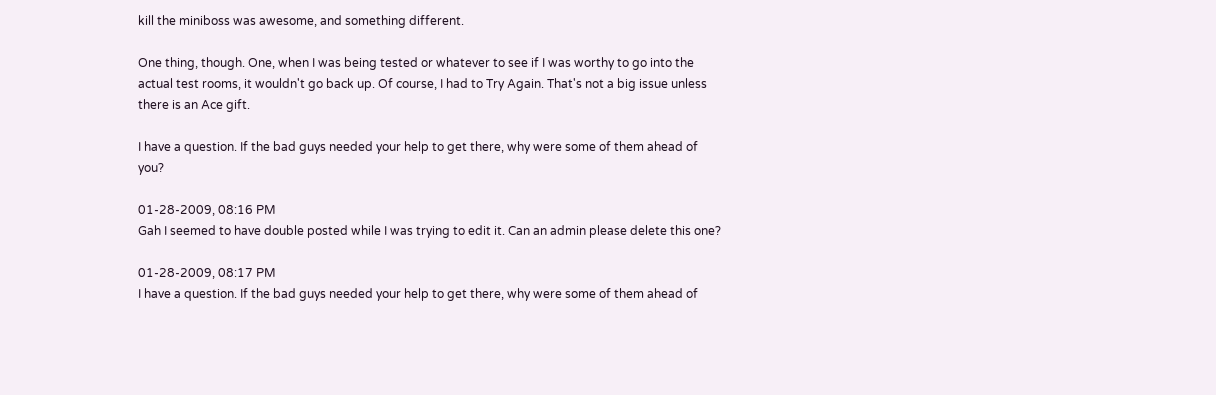kill the miniboss was awesome, and something different.

One thing, though. One, when I was being tested or whatever to see if I was worthy to go into the actual test rooms, it wouldn't go back up. Of course, I had to Try Again. That's not a big issue unless there is an Ace gift.

I have a question. If the bad guys needed your help to get there, why were some of them ahead of you?

01-28-2009, 08:16 PM
Gah I seemed to have double posted while I was trying to edit it. Can an admin please delete this one?

01-28-2009, 08:17 PM
I have a question. If the bad guys needed your help to get there, why were some of them ahead of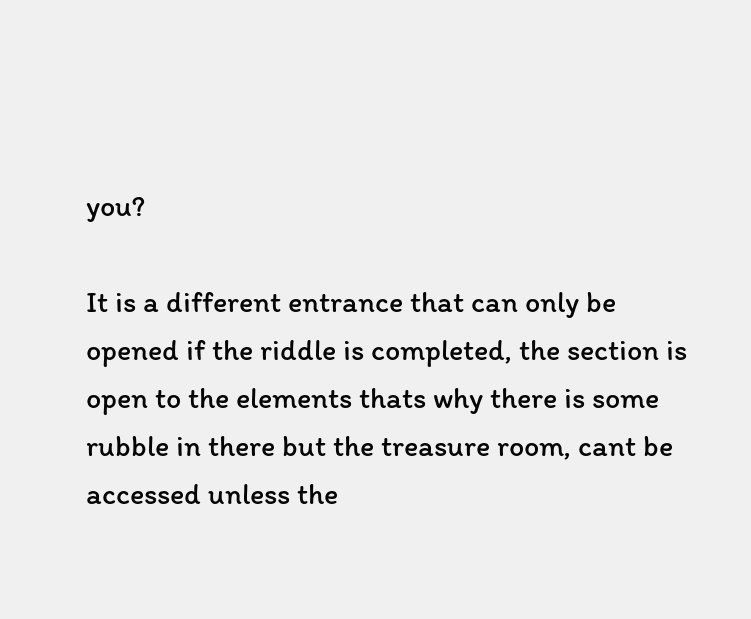you?

It is a different entrance that can only be opened if the riddle is completed, the section is open to the elements thats why there is some rubble in there but the treasure room, cant be accessed unless the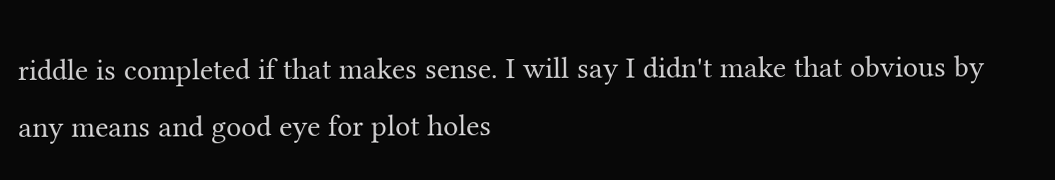riddle is completed if that makes sense. I will say I didn't make that obvious by any means and good eye for plot holes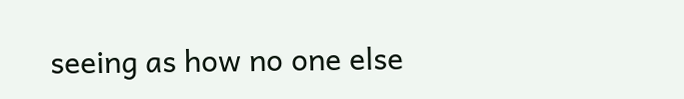seeing as how no one else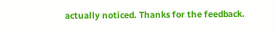actually noticed. Thanks for the feedback.